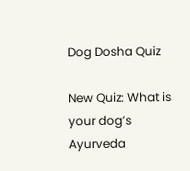Dog Dosha Quiz

New Quiz: What is your dog’s Ayurveda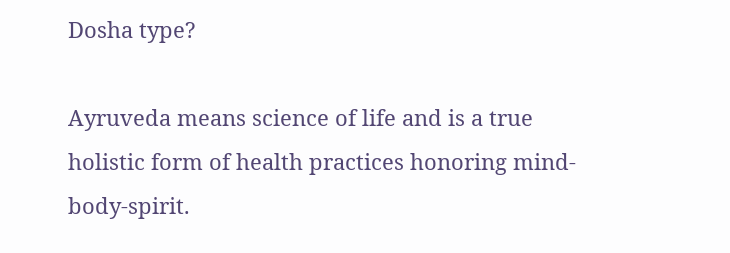Dosha type?

Ayruveda means science of life and is a true holistic form of health practices honoring mind-body-spirit.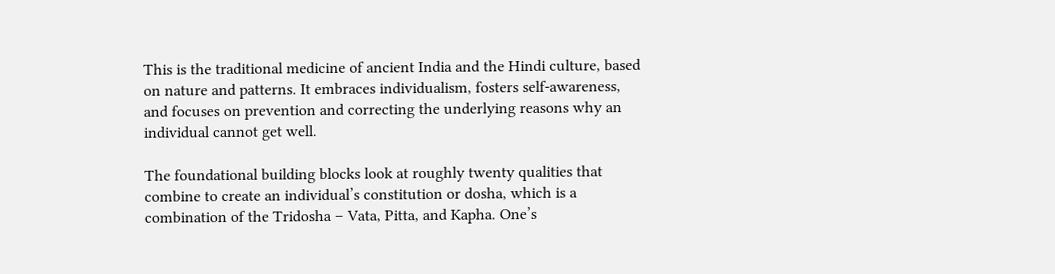This is the traditional medicine of ancient India and the Hindi culture, based on nature and patterns. It embraces individualism, fosters self-awareness, and focuses on prevention and correcting the underlying reasons why an individual cannot get well.

The foundational building blocks look at roughly twenty qualities that combine to create an individual’s constitution or dosha, which is a combination of the Tridosha – Vata, Pitta, and Kapha. One’s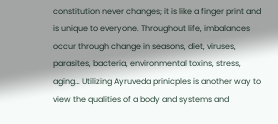constitution never changes; it is like a finger print and is unique to everyone. Throughout life, imbalances occur through change in seasons, diet, viruses, parasites, bacteria, environmental toxins, stress, aging… Utilizing Ayruveda prinicples is another way to view the qualities of a body and systems and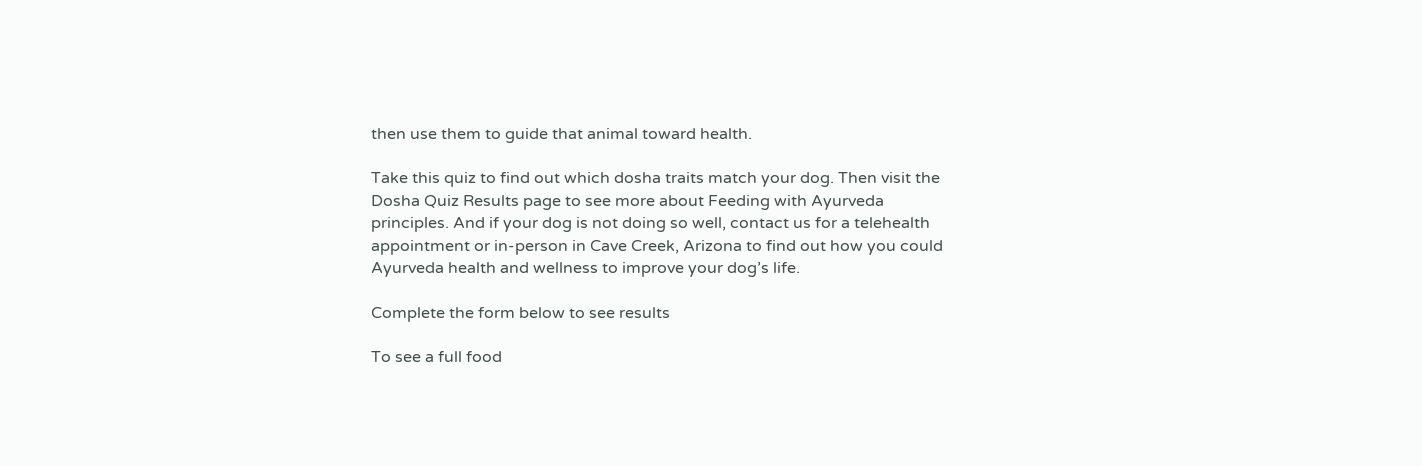then use them to guide that animal toward health.

Take this quiz to find out which dosha traits match your dog. Then visit the Dosha Quiz Results page to see more about Feeding with Ayurveda principles. And if your dog is not doing so well, contact us for a telehealth appointment or in-person in Cave Creek, Arizona to find out how you could Ayurveda health and wellness to improve your dog’s life.

Complete the form below to see results

To see a full food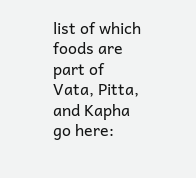list of which foods are part of Vata, Pitta, and Kapha go here: